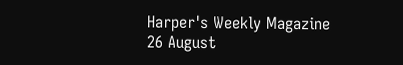Harper's Weekly Magazine
26 August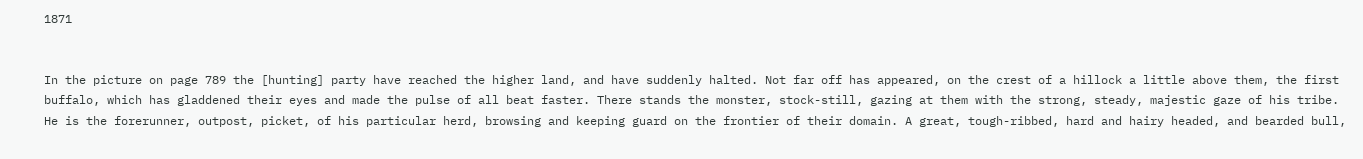1871


In the picture on page 789 the [hunting] party have reached the higher land, and have suddenly halted. Not far off has appeared, on the crest of a hillock a little above them, the first buffalo, which has gladdened their eyes and made the pulse of all beat faster. There stands the monster, stock-still, gazing at them with the strong, steady, majestic gaze of his tribe. He is the forerunner, outpost, picket, of his particular herd, browsing and keeping guard on the frontier of their domain. A great, tough-ribbed, hard and hairy headed, and bearded bull,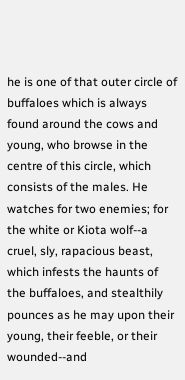he is one of that outer circle of buffaloes which is always found around the cows and young, who browse in the centre of this circle, which consists of the males. He watches for two enemies; for the white or Kiota wolf--a cruel, sly, rapacious beast, which infests the haunts of the buffaloes, and stealthily pounces as he may upon their young, their feeble, or their wounded--and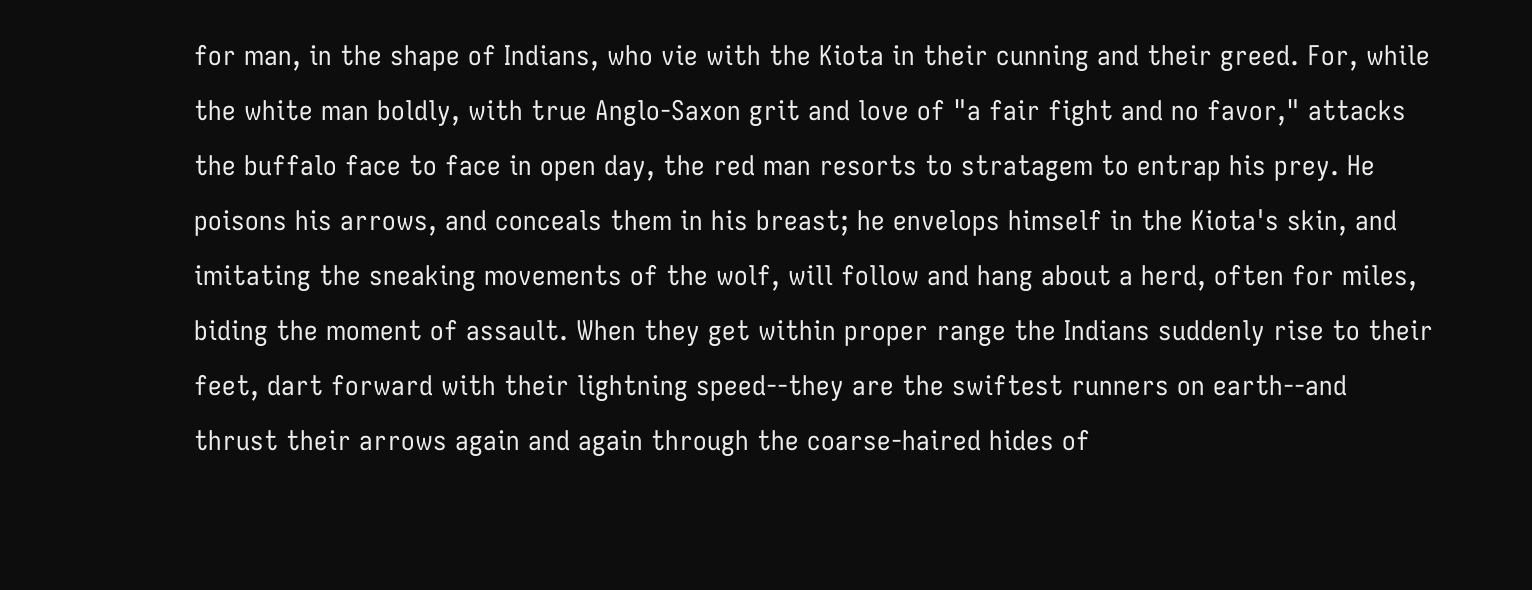for man, in the shape of Indians, who vie with the Kiota in their cunning and their greed. For, while the white man boldly, with true Anglo-Saxon grit and love of "a fair fight and no favor," attacks the buffalo face to face in open day, the red man resorts to stratagem to entrap his prey. He poisons his arrows, and conceals them in his breast; he envelops himself in the Kiota's skin, and imitating the sneaking movements of the wolf, will follow and hang about a herd, often for miles, biding the moment of assault. When they get within proper range the Indians suddenly rise to their feet, dart forward with their lightning speed--they are the swiftest runners on earth--and thrust their arrows again and again through the coarse-haired hides of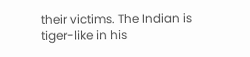their victims. The Indian is tiger-like in his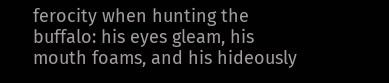ferocity when hunting the buffalo: his eyes gleam, his mouth foams, and his hideously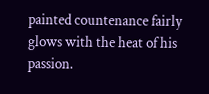painted countenance fairly glows with the heat of his passion.